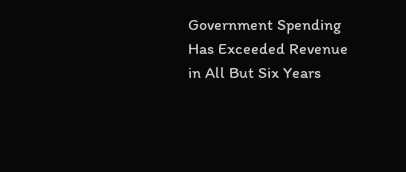Government Spending Has Exceeded Revenue in All But Six Years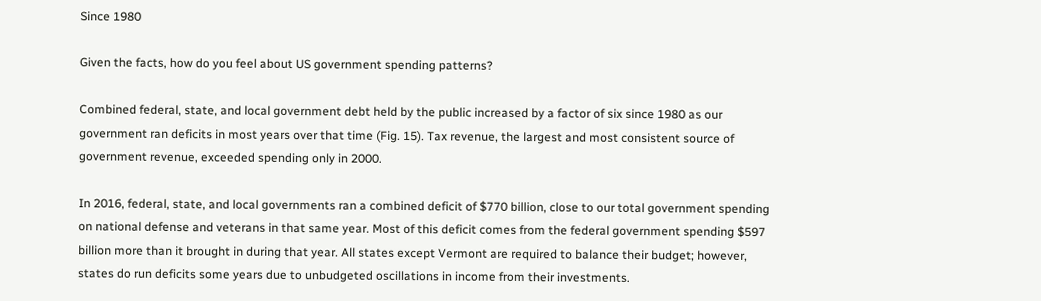Since 1980

Given the facts, how do you feel about US government spending patterns?

Combined federal, state, and local government debt held by the public increased by a factor of six since 1980 as our government ran deficits in most years over that time (Fig. 15). Tax revenue, the largest and most consistent source of government revenue, exceeded spending only in 2000.

In 2016, federal, state, and local governments ran a combined deficit of $770 billion, close to our total government spending on national defense and veterans in that same year. Most of this deficit comes from the federal government spending $597 billion more than it brought in during that year. All states except Vermont are required to balance their budget; however, states do run deficits some years due to unbudgeted oscillations in income from their investments.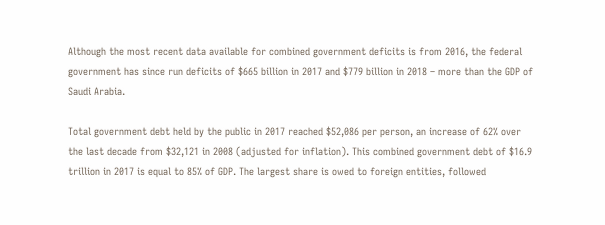Although the most recent data available for combined government deficits is from 2016, the federal government has since run deficits of $665 billion in 2017 and $779 billion in 2018 – more than the GDP of Saudi Arabia.

Total government debt held by the public in 2017 reached $52,086 per person, an increase of 62% over the last decade from $32,121 in 2008 (adjusted for inflation). This combined government debt of $16.9 trillion in 2017 is equal to 85% of GDP. The largest share is owed to foreign entities, followed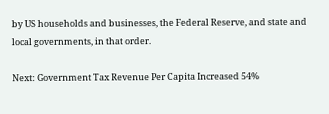by US households and businesses, the Federal Reserve, and state and local governments, in that order.

Next: Government Tax Revenue Per Capita Increased 54%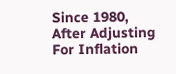Since 1980, After Adjusting For Inflation